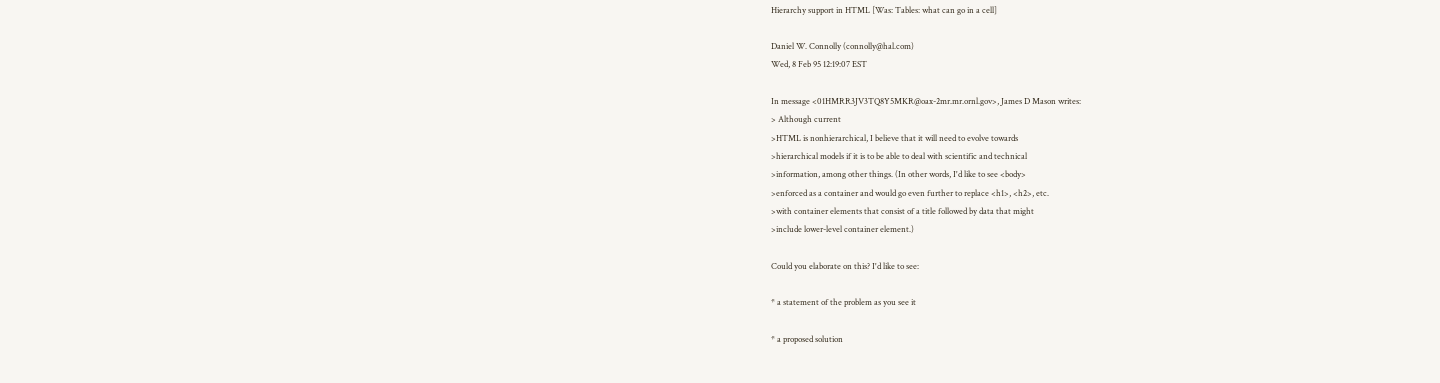Hierarchy support in HTML [Was: Tables: what can go in a cell]

Daniel W. Connolly (connolly@hal.com)
Wed, 8 Feb 95 12:19:07 EST

In message <01HMRR3JV3TQ8Y5MKR@oax-2mr.mr.ornl.gov>, James D Mason writes:
> Although current
>HTML is nonhierarchical, I believe that it will need to evolve towards
>hierarchical models if it is to be able to deal with scientific and technical
>information, among other things. (In other words, I'd like to see <body>
>enforced as a container and would go even further to replace <h1>, <h2>, etc.
>with container elements that consist of a title followed by data that might
>include lower-level container element.)

Could you elaborate on this? I'd like to see:

* a statement of the problem as you see it

* a proposed solution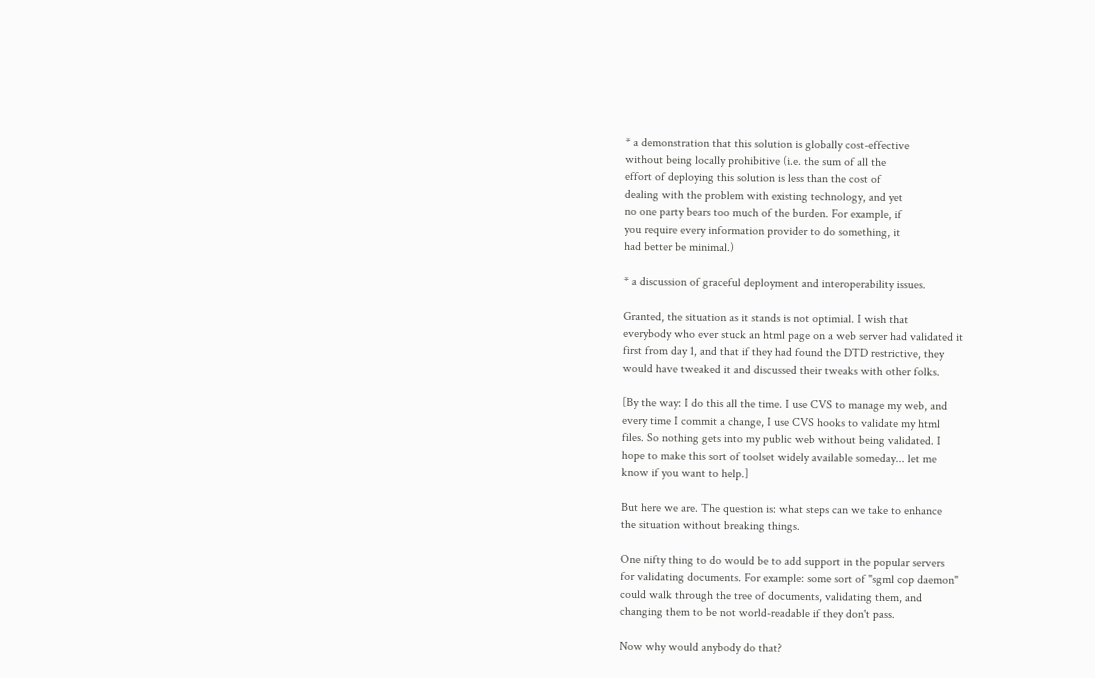* a demonstration that this solution is globally cost-effective
without being locally prohibitive (i.e. the sum of all the
effort of deploying this solution is less than the cost of
dealing with the problem with existing technology, and yet
no one party bears too much of the burden. For example, if
you require every information provider to do something, it
had better be minimal.)

* a discussion of graceful deployment and interoperability issues.

Granted, the situation as it stands is not optimial. I wish that
everybody who ever stuck an html page on a web server had validated it
first from day 1, and that if they had found the DTD restrictive, they
would have tweaked it and discussed their tweaks with other folks.

[By the way: I do this all the time. I use CVS to manage my web, and
every time I commit a change, I use CVS hooks to validate my html
files. So nothing gets into my public web without being validated. I
hope to make this sort of toolset widely available someday... let me
know if you want to help.]

But here we are. The question is: what steps can we take to enhance
the situation without breaking things.

One nifty thing to do would be to add support in the popular servers
for validating documents. For example: some sort of "sgml cop daemon"
could walk through the tree of documents, validating them, and
changing them to be not world-readable if they don't pass.

Now why would anybody do that?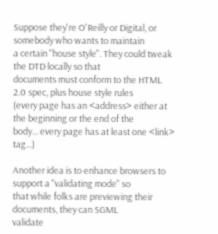Suppose they're O'Reilly or Digital, or somebody who wants to maintain
a certain "house style". They could tweak the DTD locally so that
documents must conform to the HTML 2.0 spec, plus house style rules
(every page has an <address> either at the beginning or the end of the
body... every page has at least one <link> tag...)

Another idea is to enhance browsers to support a "validating mode" so
that while folks are previewing their documents, they can SGML
validate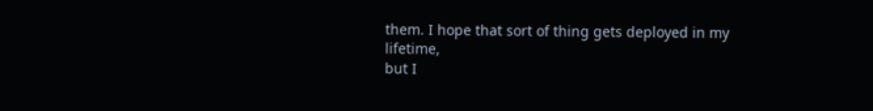them. I hope that sort of thing gets deployed in my lifetime,
but I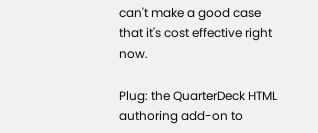can't make a good case that it's cost effective right now.

Plug: the QuarterDeck HTML authoring add-on to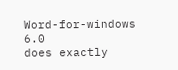Word-for-windows 6.0
does exactly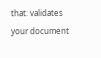that: validates your document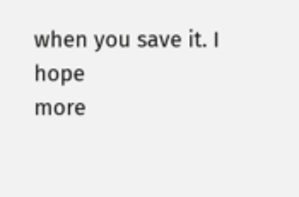when you save it. I hope
more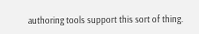authoring tools support this sort of thing.